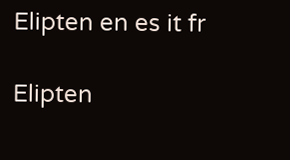Elipten en es it fr

Elipten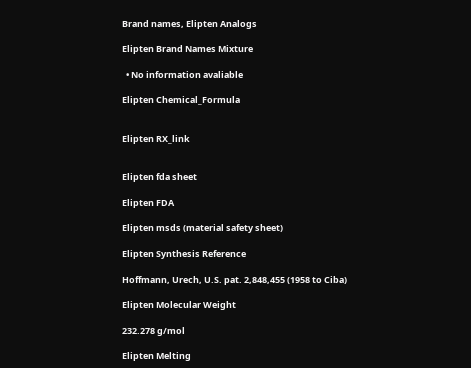Brand names, Elipten Analogs

Elipten Brand Names Mixture

  • No information avaliable

Elipten Chemical_Formula


Elipten RX_link


Elipten fda sheet

Elipten FDA

Elipten msds (material safety sheet)

Elipten Synthesis Reference

Hoffmann, Urech, U.S. pat. 2,848,455 (1958 to Ciba)

Elipten Molecular Weight

232.278 g/mol

Elipten Melting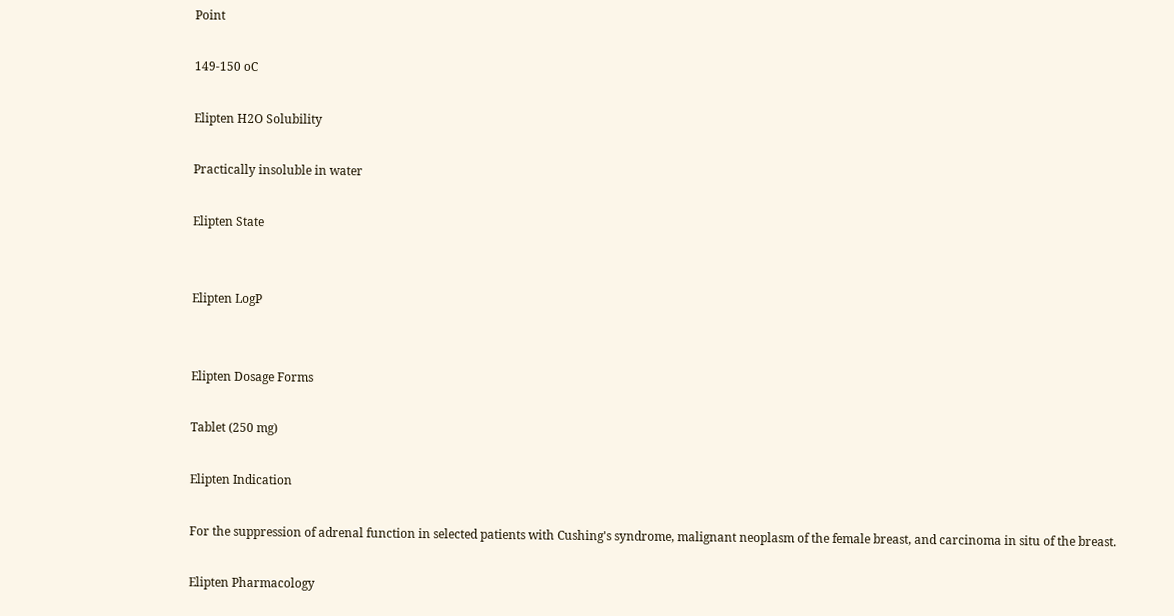Point

149-150 oC

Elipten H2O Solubility

Practically insoluble in water

Elipten State


Elipten LogP


Elipten Dosage Forms

Tablet (250 mg)

Elipten Indication

For the suppression of adrenal function in selected patients with Cushing's syndrome, malignant neoplasm of the female breast, and carcinoma in situ of the breast.

Elipten Pharmacology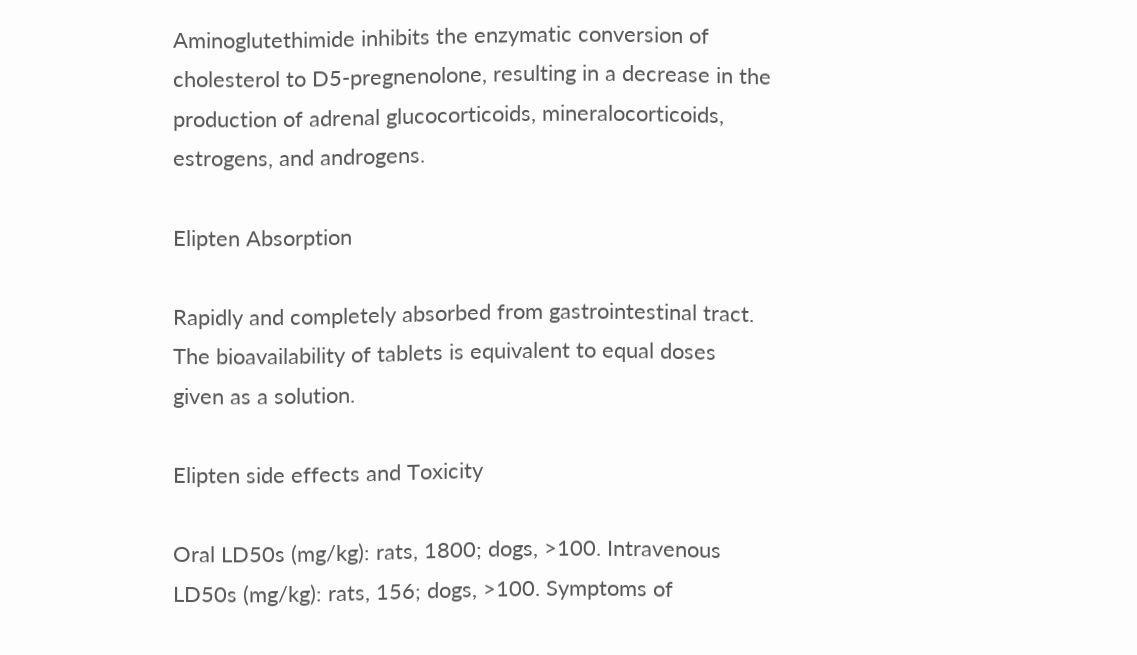Aminoglutethimide inhibits the enzymatic conversion of cholesterol to D5-pregnenolone, resulting in a decrease in the production of adrenal glucocorticoids, mineralocorticoids, estrogens, and androgens.

Elipten Absorption

Rapidly and completely absorbed from gastrointestinal tract. The bioavailability of tablets is equivalent to equal doses given as a solution.

Elipten side effects and Toxicity

Oral LD50s (mg/kg): rats, 1800; dogs, >100. Intravenous LD50s (mg/kg): rats, 156; dogs, >100. Symptoms of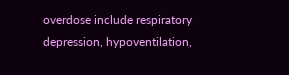overdose include respiratory depression, hypoventilation,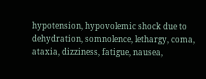hypotension, hypovolemic shock due to dehydration, somnolence, lethargy, coma, ataxia, dizziness, fatigue, nausea,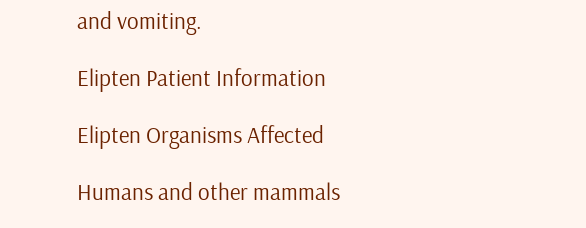and vomiting.

Elipten Patient Information

Elipten Organisms Affected

Humans and other mammals